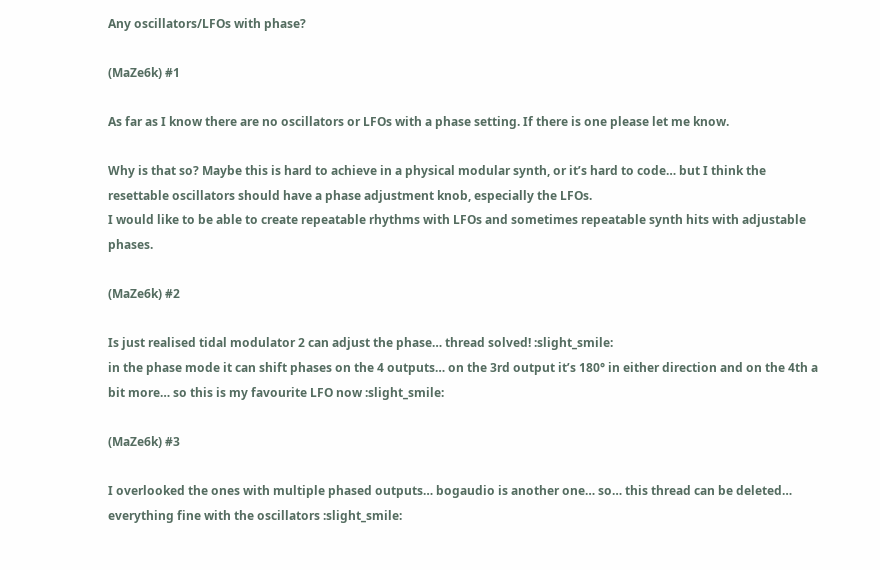Any oscillators/LFOs with phase?

(MaZe6k) #1

As far as I know there are no oscillators or LFOs with a phase setting. If there is one please let me know.

Why is that so? Maybe this is hard to achieve in a physical modular synth, or it’s hard to code… but I think the resettable oscillators should have a phase adjustment knob, especially the LFOs.
I would like to be able to create repeatable rhythms with LFOs and sometimes repeatable synth hits with adjustable phases.

(MaZe6k) #2

Is just realised tidal modulator 2 can adjust the phase… thread solved! :slight_smile:
in the phase mode it can shift phases on the 4 outputs… on the 3rd output it’s 180° in either direction and on the 4th a bit more… so this is my favourite LFO now :slight_smile:

(MaZe6k) #3

I overlooked the ones with multiple phased outputs… bogaudio is another one… so… this thread can be deleted… everything fine with the oscillators :slight_smile: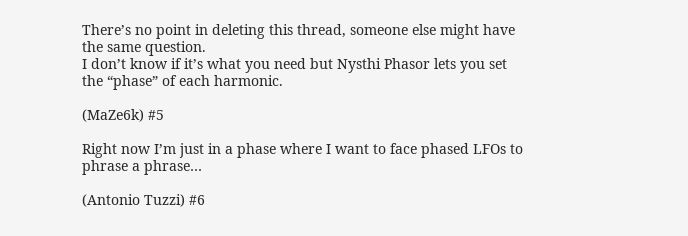There’s no point in deleting this thread, someone else might have the same question.
I don’t know if it’s what you need but Nysthi Phasor lets you set the “phase” of each harmonic.

(MaZe6k) #5

Right now I’m just in a phase where I want to face phased LFOs to phrase a phrase…

(Antonio Tuzzi) #6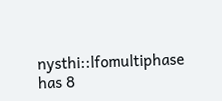nysthi::lfomultiphase has 8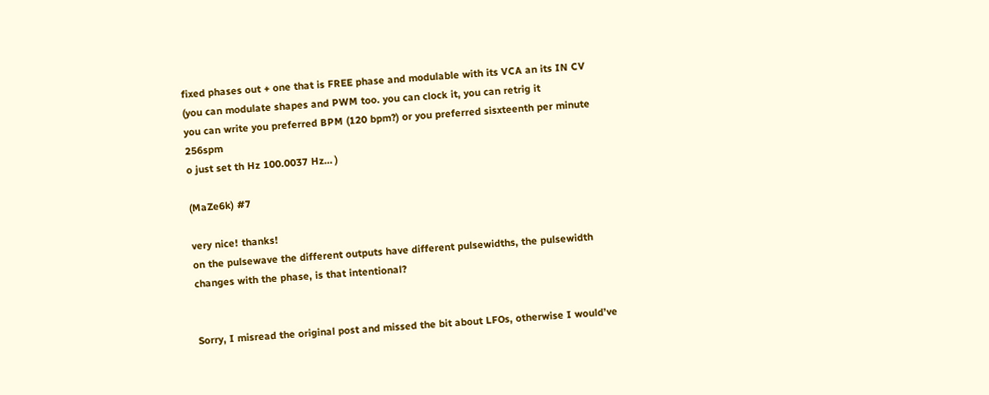fixed phases out + one that is FREE phase and modulable with its VCA an its IN CV
(you can modulate shapes and PWM too. you can clock it, you can retrig it
you can write you preferred BPM (120 bpm?) or you preferred sisxteenth per minute 256spm
o just set th Hz 100.0037 Hz… )

(MaZe6k) #7

very nice! thanks!
on the pulsewave the different outputs have different pulsewidths, the pulsewidth changes with the phase, is that intentional?


Sorry, I misread the original post and missed the bit about LFOs, otherwise I would’ve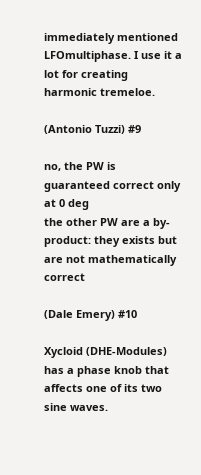immediately mentioned LFOmultiphase. I use it a lot for creating harmonic tremeloe.

(Antonio Tuzzi) #9

no, the PW is guaranteed correct only at 0 deg
the other PW are a by-product: they exists but are not mathematically correct

(Dale Emery) #10

Xycloid (DHE-Modules) has a phase knob that affects one of its two sine waves.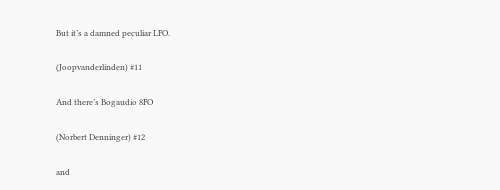But it’s a damned peculiar LFO.

(Joopvanderlinden) #11

And there’s Bogaudio 8FO

(Norbert Denninger) #12

and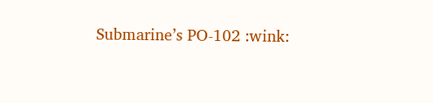Submarine’s PO-102 :wink: